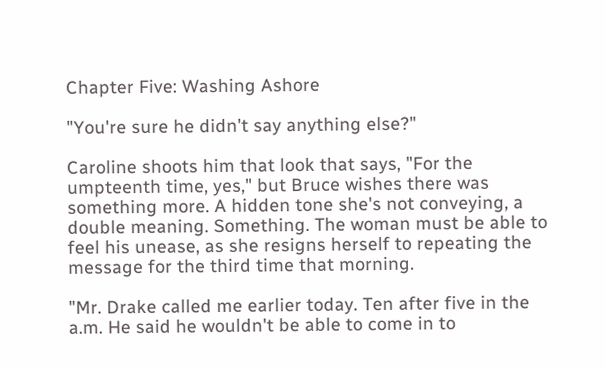Chapter Five: Washing Ashore

"You're sure he didn't say anything else?"

Caroline shoots him that look that says, "For the umpteenth time, yes," but Bruce wishes there was something more. A hidden tone she's not conveying, a double meaning. Something. The woman must be able to feel his unease, as she resigns herself to repeating the message for the third time that morning.

"Mr. Drake called me earlier today. Ten after five in the a.m. He said he wouldn't be able to come in to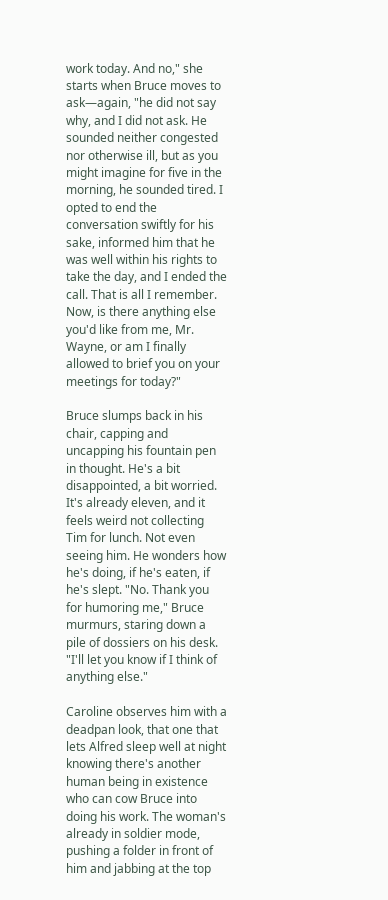work today. And no," she starts when Bruce moves to ask—again, "he did not say why, and I did not ask. He sounded neither congested nor otherwise ill, but as you might imagine for five in the morning, he sounded tired. I opted to end the conversation swiftly for his sake, informed him that he was well within his rights to take the day, and I ended the call. That is all I remember. Now, is there anything else you'd like from me, Mr. Wayne, or am I finally allowed to brief you on your meetings for today?"

Bruce slumps back in his chair, capping and uncapping his fountain pen in thought. He's a bit disappointed, a bit worried. It's already eleven, and it feels weird not collecting Tim for lunch. Not even seeing him. He wonders how he's doing, if he's eaten, if he's slept. "No. Thank you for humoring me," Bruce murmurs, staring down a pile of dossiers on his desk. "I'll let you know if I think of anything else."

Caroline observes him with a deadpan look, that one that lets Alfred sleep well at night knowing there's another human being in existence who can cow Bruce into doing his work. The woman's already in soldier mode, pushing a folder in front of him and jabbing at the top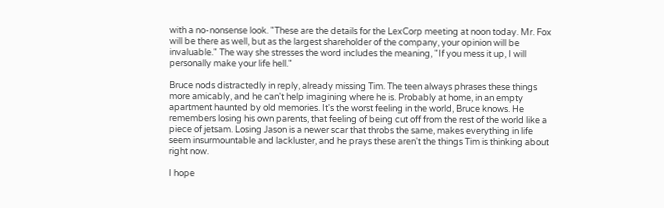with a no-nonsense look. "These are the details for the LexCorp meeting at noon today. Mr. Fox will be there as well, but as the largest shareholder of the company, your opinion will be invaluable." The way she stresses the word includes the meaning, "If you mess it up, I will personally make your life hell."

Bruce nods distractedly in reply, already missing Tim. The teen always phrases these things more amicably, and he can't help imagining where he is. Probably at home, in an empty apartment haunted by old memories. It's the worst feeling in the world, Bruce knows. He remembers losing his own parents, that feeling of being cut off from the rest of the world like a piece of jetsam. Losing Jason is a newer scar that throbs the same, makes everything in life seem insurmountable and lackluster, and he prays these aren't the things Tim is thinking about right now.

I hope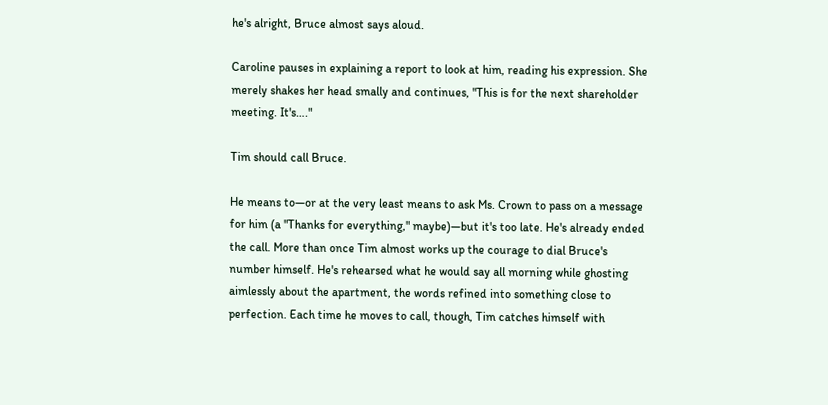he's alright, Bruce almost says aloud.

Caroline pauses in explaining a report to look at him, reading his expression. She merely shakes her head smally and continues, "This is for the next shareholder meeting. It's…."

Tim should call Bruce.

He means to—or at the very least means to ask Ms. Crown to pass on a message for him (a "Thanks for everything," maybe)—but it's too late. He's already ended the call. More than once Tim almost works up the courage to dial Bruce's number himself. He's rehearsed what he would say all morning while ghosting aimlessly about the apartment, the words refined into something close to perfection. Each time he moves to call, though, Tim catches himself with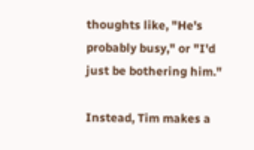thoughts like, "He's probably busy," or "I'd just be bothering him."

Instead, Tim makes a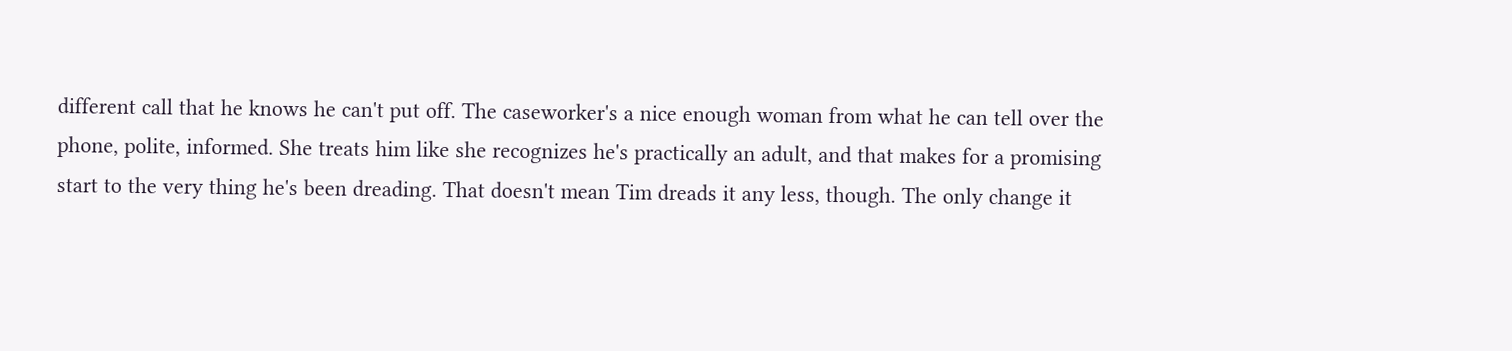different call that he knows he can't put off. The caseworker's a nice enough woman from what he can tell over the phone, polite, informed. She treats him like she recognizes he's practically an adult, and that makes for a promising start to the very thing he's been dreading. That doesn't mean Tim dreads it any less, though. The only change it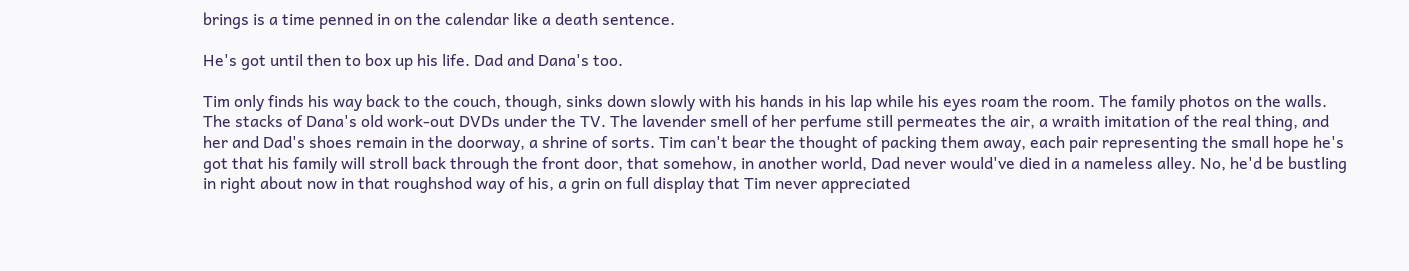brings is a time penned in on the calendar like a death sentence.

He's got until then to box up his life. Dad and Dana's too.

Tim only finds his way back to the couch, though, sinks down slowly with his hands in his lap while his eyes roam the room. The family photos on the walls. The stacks of Dana's old work-out DVDs under the TV. The lavender smell of her perfume still permeates the air, a wraith imitation of the real thing, and her and Dad's shoes remain in the doorway, a shrine of sorts. Tim can't bear the thought of packing them away, each pair representing the small hope he's got that his family will stroll back through the front door, that somehow, in another world, Dad never would've died in a nameless alley. No, he'd be bustling in right about now in that roughshod way of his, a grin on full display that Tim never appreciated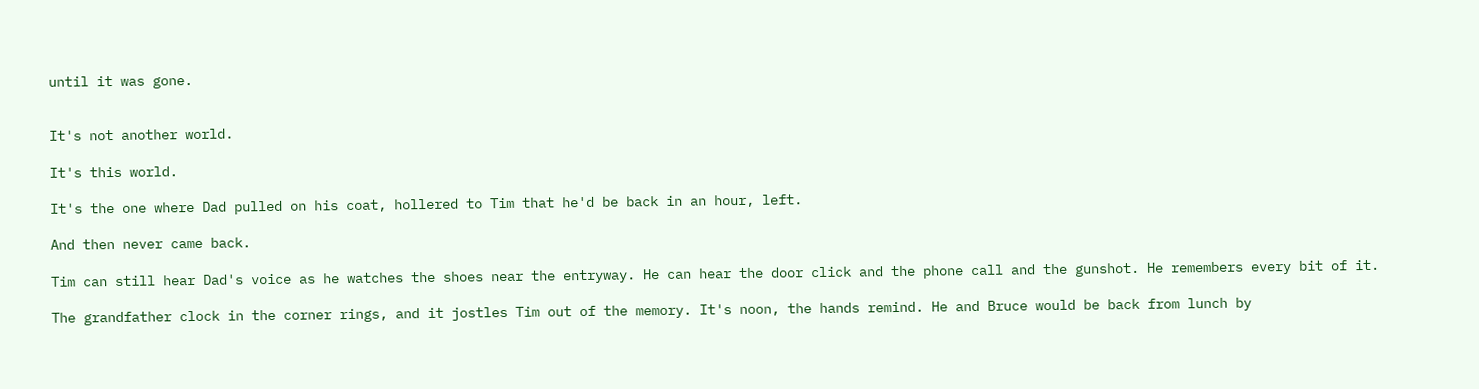until it was gone.


It's not another world.

It's this world.

It's the one where Dad pulled on his coat, hollered to Tim that he'd be back in an hour, left.

And then never came back.

Tim can still hear Dad's voice as he watches the shoes near the entryway. He can hear the door click and the phone call and the gunshot. He remembers every bit of it.

The grandfather clock in the corner rings, and it jostles Tim out of the memory. It's noon, the hands remind. He and Bruce would be back from lunch by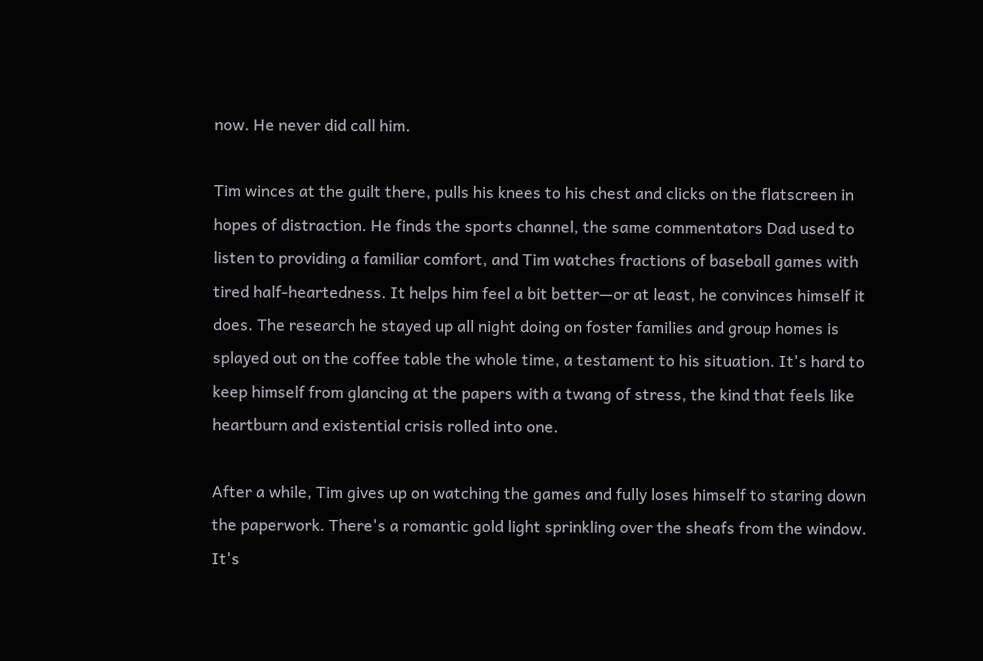now. He never did call him.

Tim winces at the guilt there, pulls his knees to his chest and clicks on the flatscreen in hopes of distraction. He finds the sports channel, the same commentators Dad used to listen to providing a familiar comfort, and Tim watches fractions of baseball games with tired half-heartedness. It helps him feel a bit better—or at least, he convinces himself it does. The research he stayed up all night doing on foster families and group homes is splayed out on the coffee table the whole time, a testament to his situation. It's hard to keep himself from glancing at the papers with a twang of stress, the kind that feels like heartburn and existential crisis rolled into one.

After a while, Tim gives up on watching the games and fully loses himself to staring down the paperwork. There's a romantic gold light sprinkling over the sheafs from the window. It's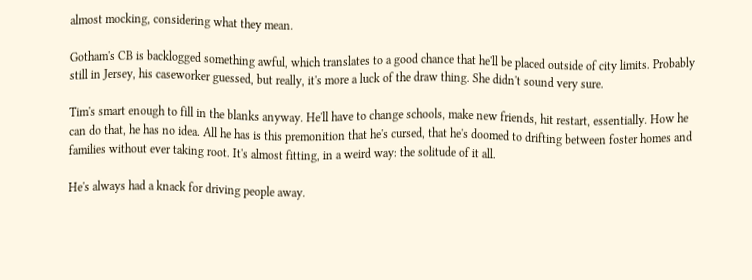almost mocking, considering what they mean.

Gotham's CB is backlogged something awful, which translates to a good chance that he'll be placed outside of city limits. Probably still in Jersey, his caseworker guessed, but really, it's more a luck of the draw thing. She didn't sound very sure.

Tim's smart enough to fill in the blanks anyway. He'll have to change schools, make new friends, hit restart, essentially. How he can do that, he has no idea. All he has is this premonition that he's cursed, that he's doomed to drifting between foster homes and families without ever taking root. It's almost fitting, in a weird way: the solitude of it all.

He's always had a knack for driving people away.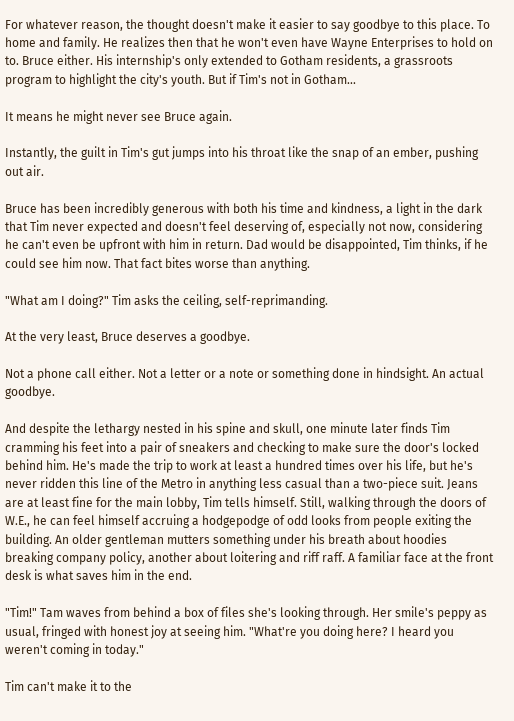For whatever reason, the thought doesn't make it easier to say goodbye to this place. To home and family. He realizes then that he won't even have Wayne Enterprises to hold on to. Bruce either. His internship's only extended to Gotham residents, a grassroots program to highlight the city's youth. But if Tim's not in Gotham...

It means he might never see Bruce again.

Instantly, the guilt in Tim's gut jumps into his throat like the snap of an ember, pushing out air.

Bruce has been incredibly generous with both his time and kindness, a light in the dark that Tim never expected and doesn't feel deserving of, especially not now, considering he can't even be upfront with him in return. Dad would be disappointed, Tim thinks, if he could see him now. That fact bites worse than anything.

"What am I doing?" Tim asks the ceiling, self-reprimanding.

At the very least, Bruce deserves a goodbye.

Not a phone call either. Not a letter or a note or something done in hindsight. An actual goodbye.

And despite the lethargy nested in his spine and skull, one minute later finds Tim cramming his feet into a pair of sneakers and checking to make sure the door's locked behind him. He's made the trip to work at least a hundred times over his life, but he's never ridden this line of the Metro in anything less casual than a two-piece suit. Jeans are at least fine for the main lobby, Tim tells himself. Still, walking through the doors of W.E., he can feel himself accruing a hodgepodge of odd looks from people exiting the building. An older gentleman mutters something under his breath about hoodies breaking company policy, another about loitering and riff raff. A familiar face at the front desk is what saves him in the end.

"Tim!" Tam waves from behind a box of files she's looking through. Her smile's peppy as usual, fringed with honest joy at seeing him. "What're you doing here? I heard you weren't coming in today."

Tim can't make it to the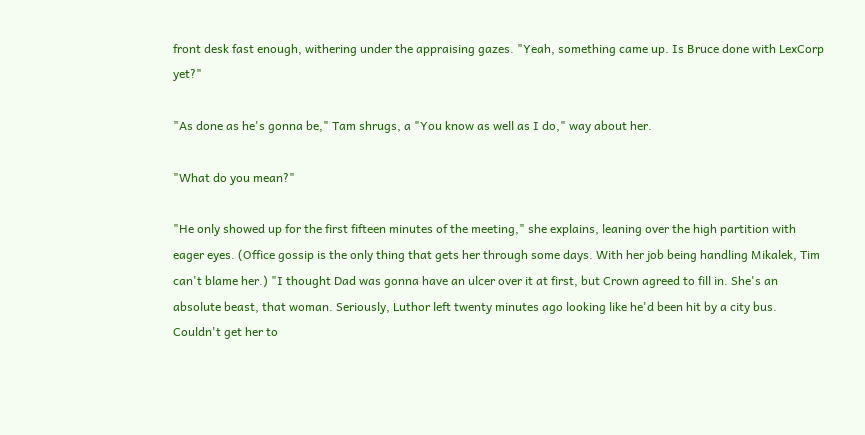front desk fast enough, withering under the appraising gazes. "Yeah, something came up. Is Bruce done with LexCorp yet?"

"As done as he's gonna be," Tam shrugs, a "You know as well as I do," way about her.

"What do you mean?"

"He only showed up for the first fifteen minutes of the meeting," she explains, leaning over the high partition with eager eyes. (Office gossip is the only thing that gets her through some days. With her job being handling Mikalek, Tim can't blame her.) "I thought Dad was gonna have an ulcer over it at first, but Crown agreed to fill in. She's an absolute beast, that woman. Seriously, Luthor left twenty minutes ago looking like he'd been hit by a city bus. Couldn't get her to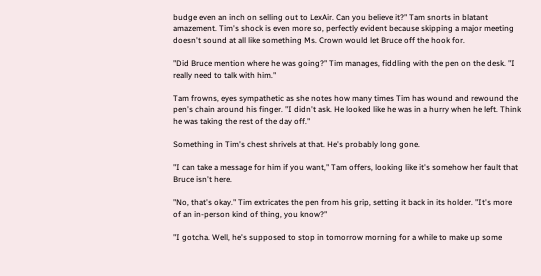budge even an inch on selling out to LexAir. Can you believe it?" Tam snorts in blatant amazement. Tim's shock is even more so, perfectly evident because skipping a major meeting doesn't sound at all like something Ms. Crown would let Bruce off the hook for.

"Did Bruce mention where he was going?" Tim manages, fiddling with the pen on the desk. "I really need to talk with him."

Tam frowns, eyes sympathetic as she notes how many times Tim has wound and rewound the pen's chain around his finger. "I didn't ask. He looked like he was in a hurry when he left. Think he was taking the rest of the day off."

Something in Tim's chest shrivels at that. He's probably long gone.

"I can take a message for him if you want," Tam offers, looking like it's somehow her fault that Bruce isn't here.

"No, that's okay." Tim extricates the pen from his grip, setting it back in its holder. "It's more of an in-person kind of thing, you know?"

"I gotcha. Well, he's supposed to stop in tomorrow morning for a while to make up some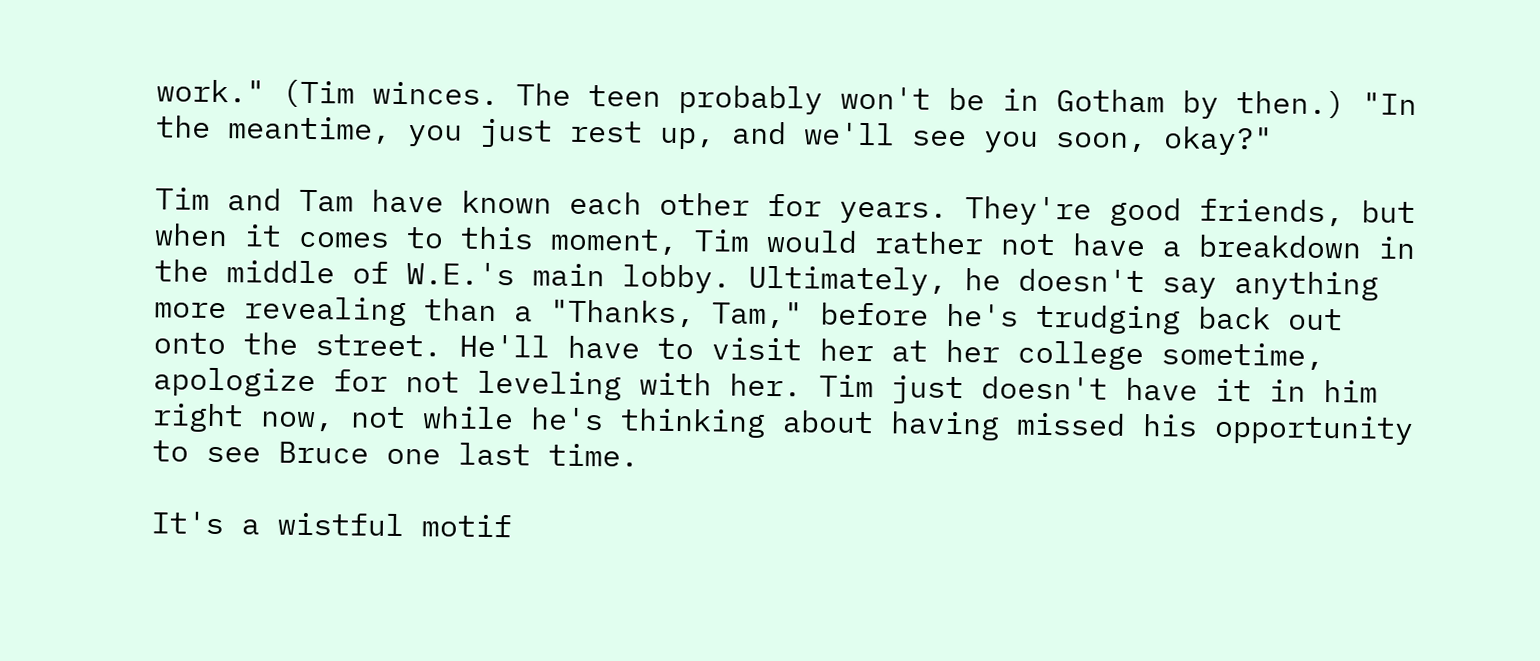work." (Tim winces. The teen probably won't be in Gotham by then.) "In the meantime, you just rest up, and we'll see you soon, okay?"

Tim and Tam have known each other for years. They're good friends, but when it comes to this moment, Tim would rather not have a breakdown in the middle of W.E.'s main lobby. Ultimately, he doesn't say anything more revealing than a "Thanks, Tam," before he's trudging back out onto the street. He'll have to visit her at her college sometime, apologize for not leveling with her. Tim just doesn't have it in him right now, not while he's thinking about having missed his opportunity to see Bruce one last time.

It's a wistful motif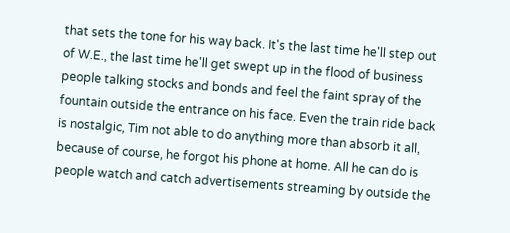that sets the tone for his way back. It's the last time he'll step out of W.E., the last time he'll get swept up in the flood of business people talking stocks and bonds and feel the faint spray of the fountain outside the entrance on his face. Even the train ride back is nostalgic, Tim not able to do anything more than absorb it all, because of course, he forgot his phone at home. All he can do is people watch and catch advertisements streaming by outside the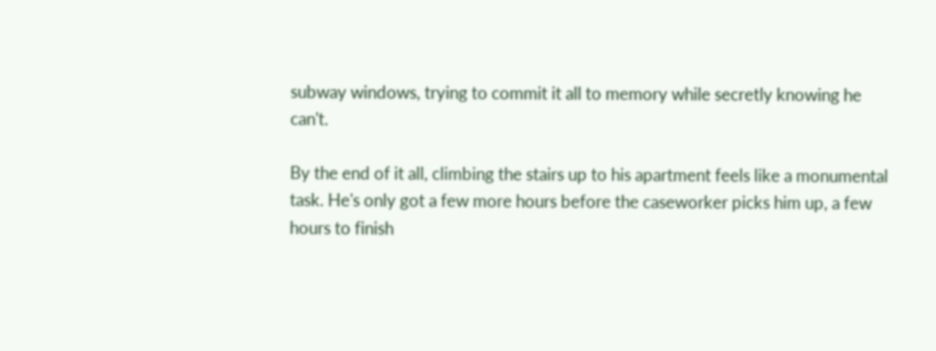subway windows, trying to commit it all to memory while secretly knowing he can't.

By the end of it all, climbing the stairs up to his apartment feels like a monumental task. He's only got a few more hours before the caseworker picks him up, a few hours to finish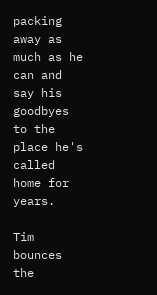packing away as much as he can and say his goodbyes to the place he's called home for years.

Tim bounces the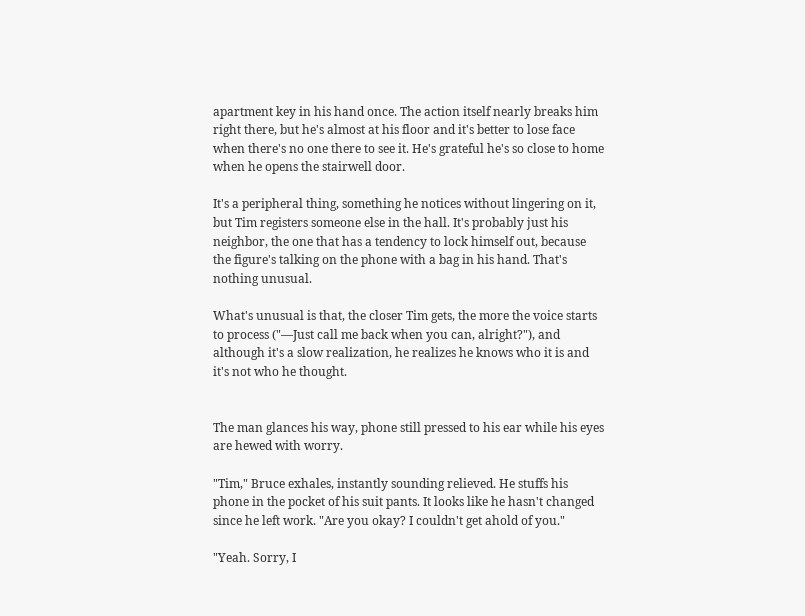apartment key in his hand once. The action itself nearly breaks him right there, but he's almost at his floor and it's better to lose face when there's no one there to see it. He's grateful he's so close to home when he opens the stairwell door.

It's a peripheral thing, something he notices without lingering on it, but Tim registers someone else in the hall. It's probably just his neighbor, the one that has a tendency to lock himself out, because the figure's talking on the phone with a bag in his hand. That's nothing unusual.

What's unusual is that, the closer Tim gets, the more the voice starts to process ("—Just call me back when you can, alright?"), and although it's a slow realization, he realizes he knows who it is and it's not who he thought.


The man glances his way, phone still pressed to his ear while his eyes are hewed with worry.

"Tim," Bruce exhales, instantly sounding relieved. He stuffs his phone in the pocket of his suit pants. It looks like he hasn't changed since he left work. "Are you okay? I couldn't get ahold of you."

"Yeah. Sorry, I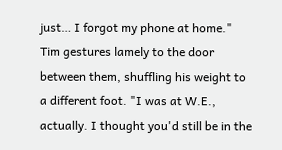just… I forgot my phone at home." Tim gestures lamely to the door between them, shuffling his weight to a different foot. "I was at W.E., actually. I thought you'd still be in the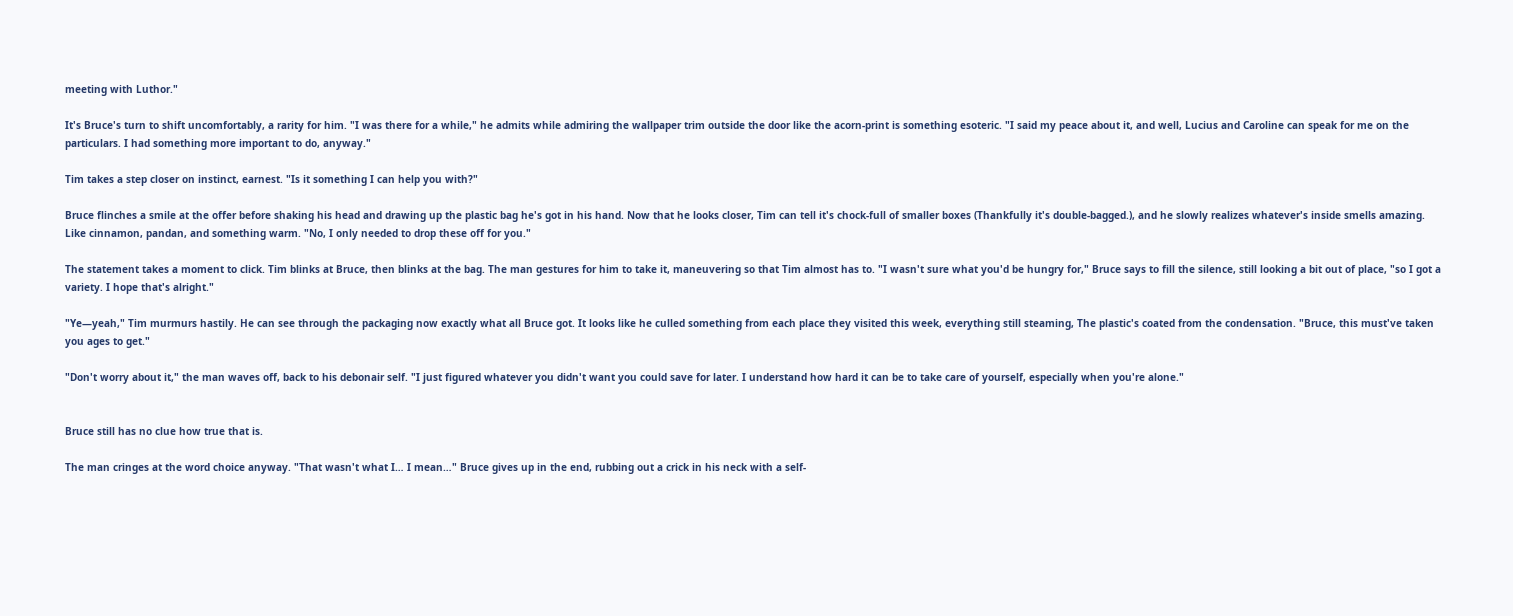meeting with Luthor."

It's Bruce's turn to shift uncomfortably, a rarity for him. "I was there for a while," he admits while admiring the wallpaper trim outside the door like the acorn-print is something esoteric. "I said my peace about it, and well, Lucius and Caroline can speak for me on the particulars. I had something more important to do, anyway."

Tim takes a step closer on instinct, earnest. "Is it something I can help you with?"

Bruce flinches a smile at the offer before shaking his head and drawing up the plastic bag he's got in his hand. Now that he looks closer, Tim can tell it's chock-full of smaller boxes (Thankfully it's double-bagged.), and he slowly realizes whatever's inside smells amazing. Like cinnamon, pandan, and something warm. "No, I only needed to drop these off for you."

The statement takes a moment to click. Tim blinks at Bruce, then blinks at the bag. The man gestures for him to take it, maneuvering so that Tim almost has to. "I wasn't sure what you'd be hungry for," Bruce says to fill the silence, still looking a bit out of place, "so I got a variety. I hope that's alright."

"Ye—yeah," Tim murmurs hastily. He can see through the packaging now exactly what all Bruce got. It looks like he culled something from each place they visited this week, everything still steaming, The plastic's coated from the condensation. "Bruce, this must've taken you ages to get."

"Don't worry about it," the man waves off, back to his debonair self. "I just figured whatever you didn't want you could save for later. I understand how hard it can be to take care of yourself, especially when you're alone."


Bruce still has no clue how true that is.

The man cringes at the word choice anyway. "That wasn't what I… I mean…" Bruce gives up in the end, rubbing out a crick in his neck with a self-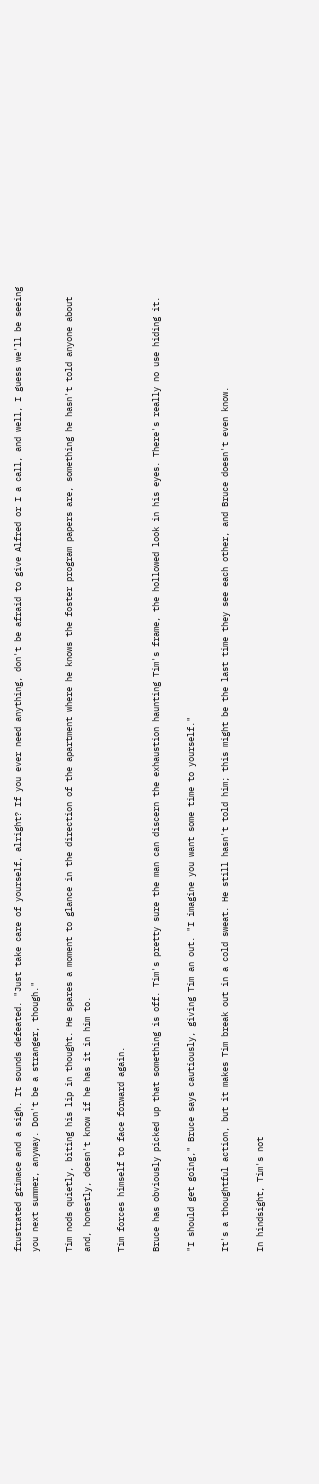frustrated grimace and a sigh. It sounds defeated. "Just take care of yourself, alright? If you ever need anything, don't be afraid to give Alfred or I a call, and well, I guess we'll be seeing you next summer, anyway. Don't be a stranger, though."

Tim nods quietly, biting his lip in thought. He spares a moment to glance in the direction of the apartment where he knows the foster program papers are, something he hasn't told anyone about and, honestly, doesn't know if he has it in him to.

Tim forces himself to face forward again.

Bruce has obviously picked up that something is off. Tim's pretty sure the man can discern the exhaustion haunting Tim's frame, the hollowed look in his eyes. There's really no use hiding it.

"I should get going," Bruce says cautiously, giving Tim an out. "I imagine you want some time to yourself."

It's a thoughtful action, but it makes Tim break out in a cold sweat. He still hasn't told him; this might be the last time they see each other, and Bruce doesn't even know.

In hindsight, Tim's not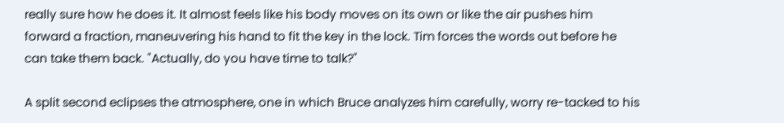really sure how he does it. It almost feels like his body moves on its own or like the air pushes him forward a fraction, maneuvering his hand to fit the key in the lock. Tim forces the words out before he can take them back. "Actually, do you have time to talk?"

A split second eclipses the atmosphere, one in which Bruce analyzes him carefully, worry re-tacked to his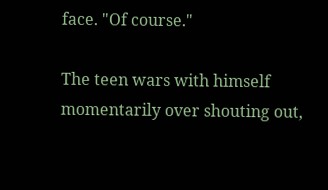face. "Of course."

The teen wars with himself momentarily over shouting out,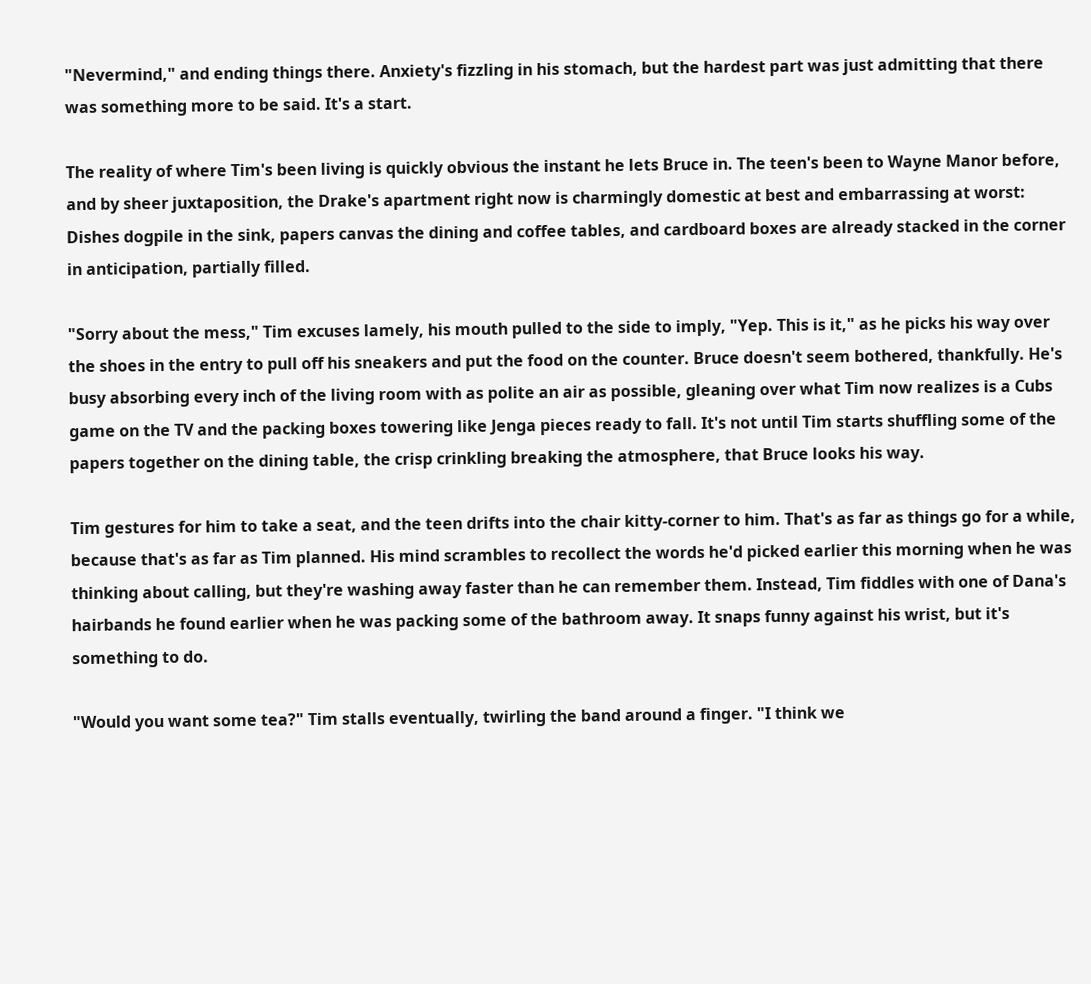"Nevermind," and ending things there. Anxiety's fizzling in his stomach, but the hardest part was just admitting that there was something more to be said. It's a start.

The reality of where Tim's been living is quickly obvious the instant he lets Bruce in. The teen's been to Wayne Manor before, and by sheer juxtaposition, the Drake's apartment right now is charmingly domestic at best and embarrassing at worst: Dishes dogpile in the sink, papers canvas the dining and coffee tables, and cardboard boxes are already stacked in the corner in anticipation, partially filled.

"Sorry about the mess," Tim excuses lamely, his mouth pulled to the side to imply, "Yep. This is it," as he picks his way over the shoes in the entry to pull off his sneakers and put the food on the counter. Bruce doesn't seem bothered, thankfully. He's busy absorbing every inch of the living room with as polite an air as possible, gleaning over what Tim now realizes is a Cubs game on the TV and the packing boxes towering like Jenga pieces ready to fall. It's not until Tim starts shuffling some of the papers together on the dining table, the crisp crinkling breaking the atmosphere, that Bruce looks his way.

Tim gestures for him to take a seat, and the teen drifts into the chair kitty-corner to him. That's as far as things go for a while, because that's as far as Tim planned. His mind scrambles to recollect the words he'd picked earlier this morning when he was thinking about calling, but they're washing away faster than he can remember them. Instead, Tim fiddles with one of Dana's hairbands he found earlier when he was packing some of the bathroom away. It snaps funny against his wrist, but it's something to do.

"Would you want some tea?" Tim stalls eventually, twirling the band around a finger. "I think we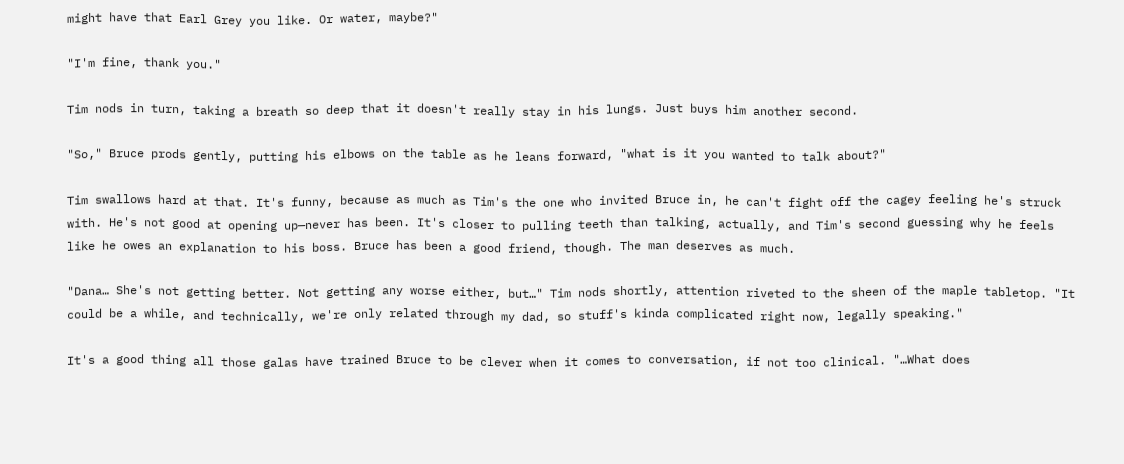might have that Earl Grey you like. Or water, maybe?"

"I'm fine, thank you."

Tim nods in turn, taking a breath so deep that it doesn't really stay in his lungs. Just buys him another second.

"So," Bruce prods gently, putting his elbows on the table as he leans forward, "what is it you wanted to talk about?"

Tim swallows hard at that. It's funny, because as much as Tim's the one who invited Bruce in, he can't fight off the cagey feeling he's struck with. He's not good at opening up—never has been. It's closer to pulling teeth than talking, actually, and Tim's second guessing why he feels like he owes an explanation to his boss. Bruce has been a good friend, though. The man deserves as much.

"Dana… She's not getting better. Not getting any worse either, but…" Tim nods shortly, attention riveted to the sheen of the maple tabletop. "It could be a while, and technically, we're only related through my dad, so stuff's kinda complicated right now, legally speaking."

It's a good thing all those galas have trained Bruce to be clever when it comes to conversation, if not too clinical. "…What does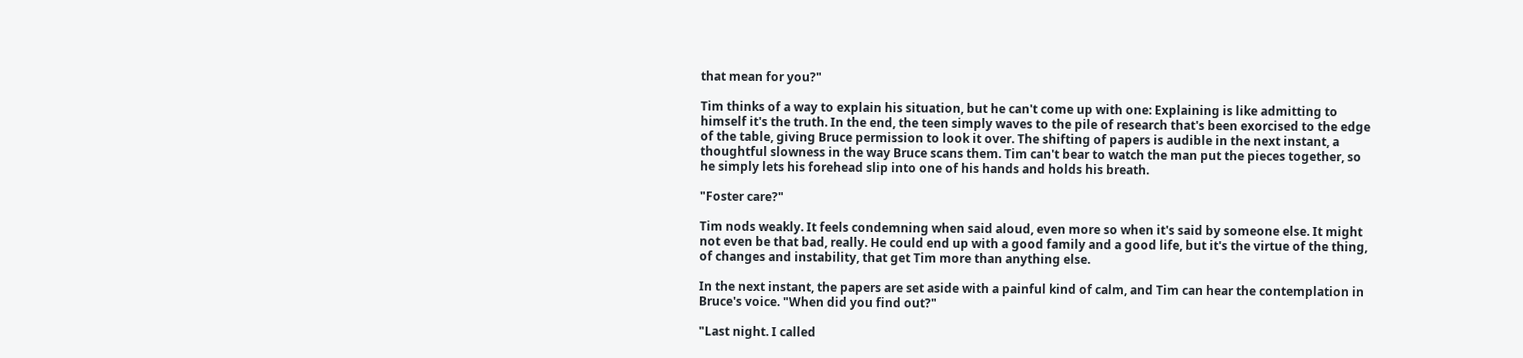that mean for you?"

Tim thinks of a way to explain his situation, but he can't come up with one: Explaining is like admitting to himself it's the truth. In the end, the teen simply waves to the pile of research that's been exorcised to the edge of the table, giving Bruce permission to look it over. The shifting of papers is audible in the next instant, a thoughtful slowness in the way Bruce scans them. Tim can't bear to watch the man put the pieces together, so he simply lets his forehead slip into one of his hands and holds his breath.

"Foster care?"

Tim nods weakly. It feels condemning when said aloud, even more so when it's said by someone else. It might not even be that bad, really. He could end up with a good family and a good life, but it's the virtue of the thing, of changes and instability, that get Tim more than anything else.

In the next instant, the papers are set aside with a painful kind of calm, and Tim can hear the contemplation in Bruce's voice. "When did you find out?"

"Last night. I called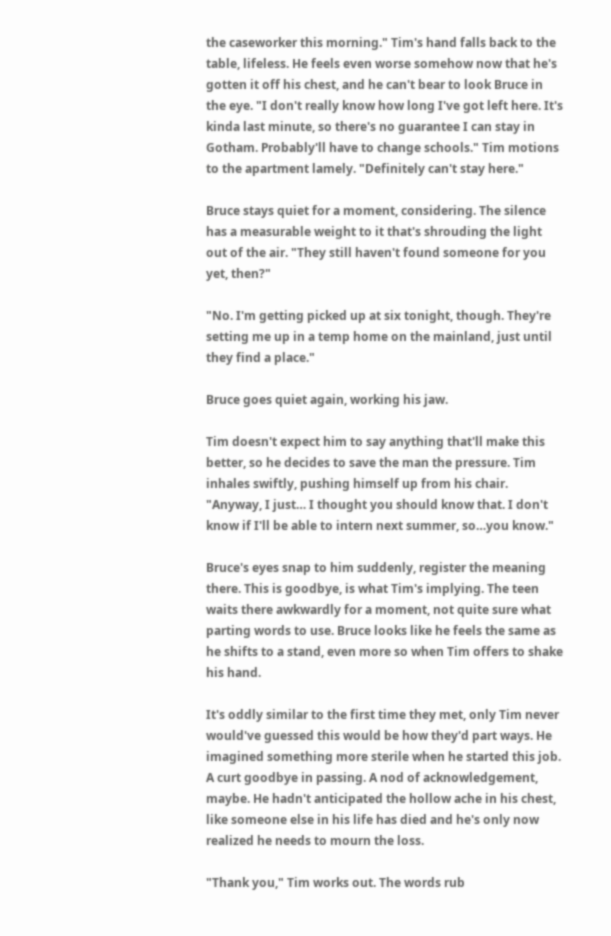the caseworker this morning." Tim's hand falls back to the table, lifeless. He feels even worse somehow now that he's gotten it off his chest, and he can't bear to look Bruce in the eye. "I don't really know how long I've got left here. It's kinda last minute, so there's no guarantee I can stay in Gotham. Probably'll have to change schools." Tim motions to the apartment lamely. "Definitely can't stay here."

Bruce stays quiet for a moment, considering. The silence has a measurable weight to it that's shrouding the light out of the air. "They still haven't found someone for you yet, then?"

"No. I'm getting picked up at six tonight, though. They're setting me up in a temp home on the mainland, just until they find a place."

Bruce goes quiet again, working his jaw.

Tim doesn't expect him to say anything that'll make this better, so he decides to save the man the pressure. Tim inhales swiftly, pushing himself up from his chair. "Anyway, I just… I thought you should know that. I don't know if I'll be able to intern next summer, so…you know."

Bruce's eyes snap to him suddenly, register the meaning there. This is goodbye, is what Tim's implying. The teen waits there awkwardly for a moment, not quite sure what parting words to use. Bruce looks like he feels the same as he shifts to a stand, even more so when Tim offers to shake his hand.

It's oddly similar to the first time they met, only Tim never would've guessed this would be how they'd part ways. He imagined something more sterile when he started this job. A curt goodbye in passing. A nod of acknowledgement, maybe. He hadn't anticipated the hollow ache in his chest, like someone else in his life has died and he's only now realized he needs to mourn the loss.

"Thank you," Tim works out. The words rub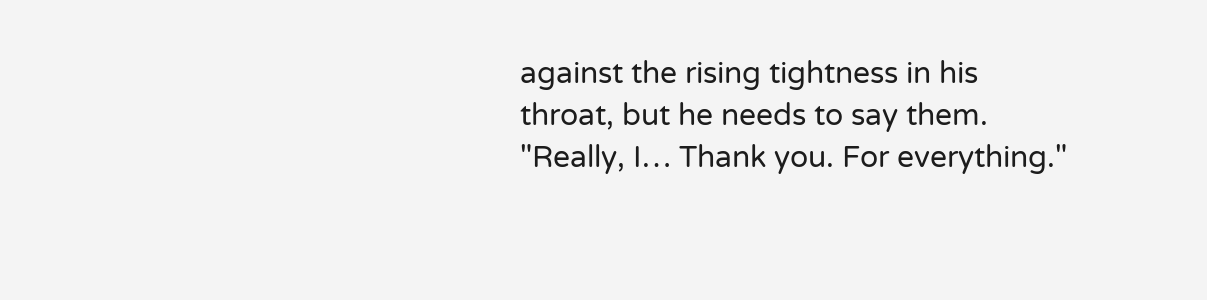against the rising tightness in his throat, but he needs to say them. "Really, I… Thank you. For everything."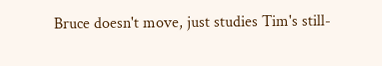Bruce doesn't move, just studies Tim's still-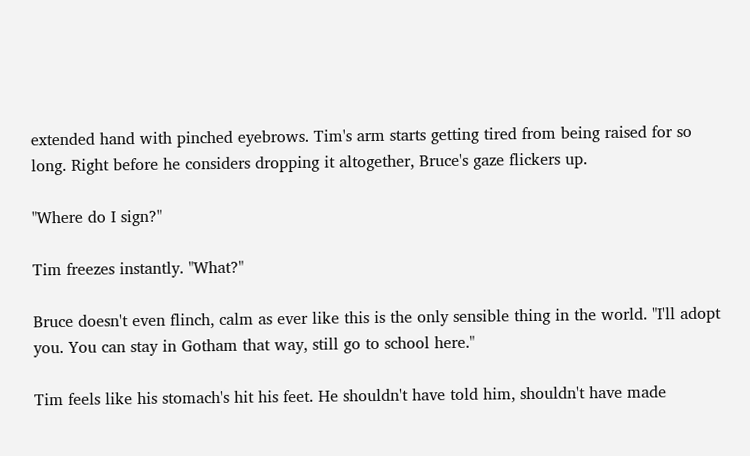extended hand with pinched eyebrows. Tim's arm starts getting tired from being raised for so long. Right before he considers dropping it altogether, Bruce's gaze flickers up.

"Where do I sign?"

Tim freezes instantly. "What?"

Bruce doesn't even flinch, calm as ever like this is the only sensible thing in the world. "I'll adopt you. You can stay in Gotham that way, still go to school here."

Tim feels like his stomach's hit his feet. He shouldn't have told him, shouldn't have made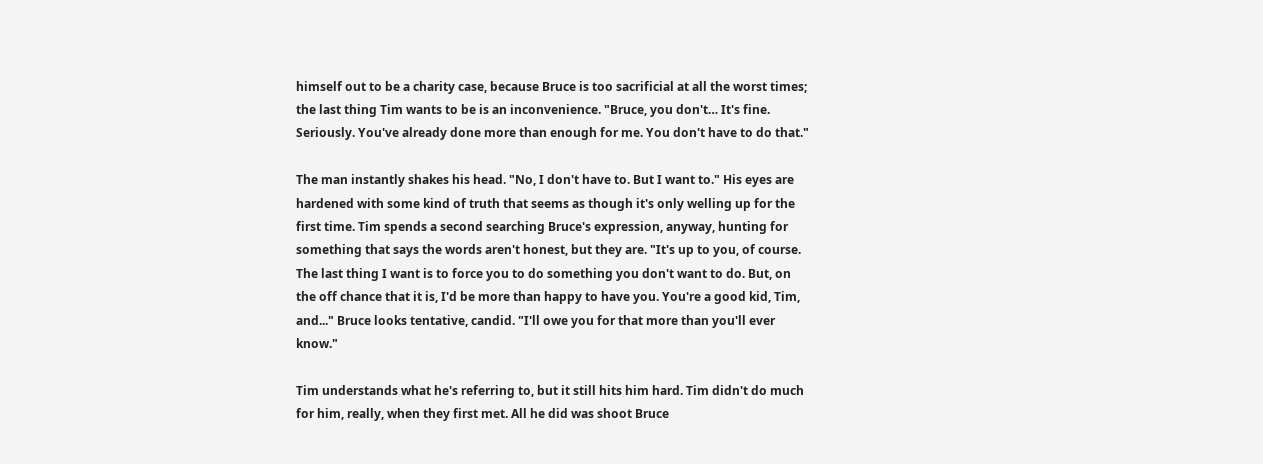himself out to be a charity case, because Bruce is too sacrificial at all the worst times; the last thing Tim wants to be is an inconvenience. "Bruce, you don't… It's fine. Seriously. You've already done more than enough for me. You don't have to do that."

The man instantly shakes his head. "No, I don't have to. But I want to." His eyes are hardened with some kind of truth that seems as though it's only welling up for the first time. Tim spends a second searching Bruce's expression, anyway, hunting for something that says the words aren't honest, but they are. "It's up to you, of course. The last thing I want is to force you to do something you don't want to do. But, on the off chance that it is, I'd be more than happy to have you. You're a good kid, Tim, and..." Bruce looks tentative, candid. "I'll owe you for that more than you'll ever know."

Tim understands what he's referring to, but it still hits him hard. Tim didn't do much for him, really, when they first met. All he did was shoot Bruce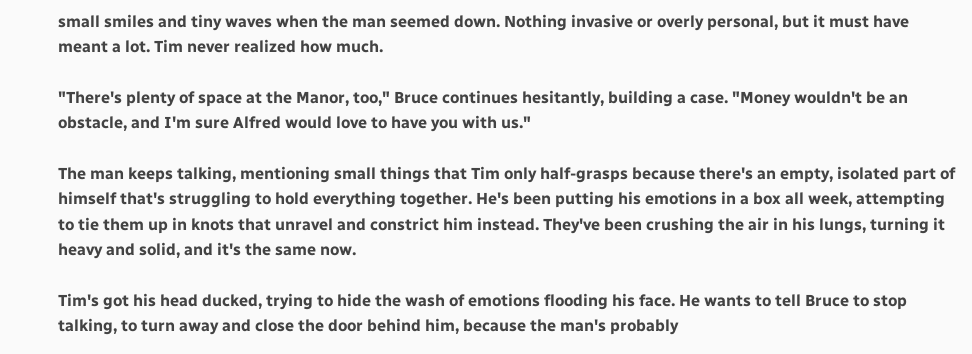small smiles and tiny waves when the man seemed down. Nothing invasive or overly personal, but it must have meant a lot. Tim never realized how much.

"There's plenty of space at the Manor, too," Bruce continues hesitantly, building a case. "Money wouldn't be an obstacle, and I'm sure Alfred would love to have you with us."

The man keeps talking, mentioning small things that Tim only half-grasps because there's an empty, isolated part of himself that's struggling to hold everything together. He's been putting his emotions in a box all week, attempting to tie them up in knots that unravel and constrict him instead. They've been crushing the air in his lungs, turning it heavy and solid, and it's the same now.

Tim's got his head ducked, trying to hide the wash of emotions flooding his face. He wants to tell Bruce to stop talking, to turn away and close the door behind him, because the man's probably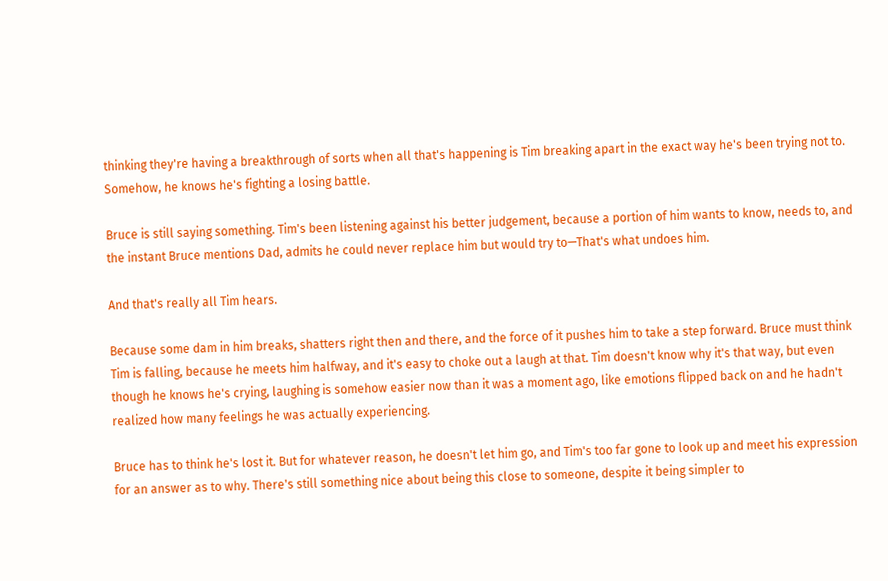thinking they're having a breakthrough of sorts when all that's happening is Tim breaking apart in the exact way he's been trying not to. Somehow, he knows he's fighting a losing battle.

Bruce is still saying something. Tim's been listening against his better judgement, because a portion of him wants to know, needs to, and the instant Bruce mentions Dad, admits he could never replace him but would try to—That's what undoes him.

And that's really all Tim hears.

Because some dam in him breaks, shatters right then and there, and the force of it pushes him to take a step forward. Bruce must think Tim is falling, because he meets him halfway, and it's easy to choke out a laugh at that. Tim doesn't know why it's that way, but even though he knows he's crying, laughing is somehow easier now than it was a moment ago, like emotions flipped back on and he hadn't realized how many feelings he was actually experiencing.

Bruce has to think he's lost it. But for whatever reason, he doesn't let him go, and Tim's too far gone to look up and meet his expression for an answer as to why. There's still something nice about being this close to someone, despite it being simpler to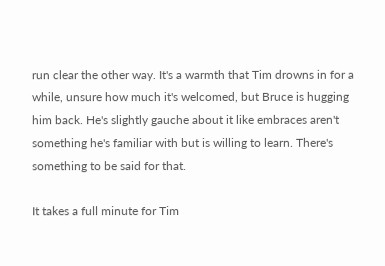run clear the other way. It's a warmth that Tim drowns in for a while, unsure how much it's welcomed, but Bruce is hugging him back. He's slightly gauche about it like embraces aren't something he's familiar with but is willing to learn. There's something to be said for that.

It takes a full minute for Tim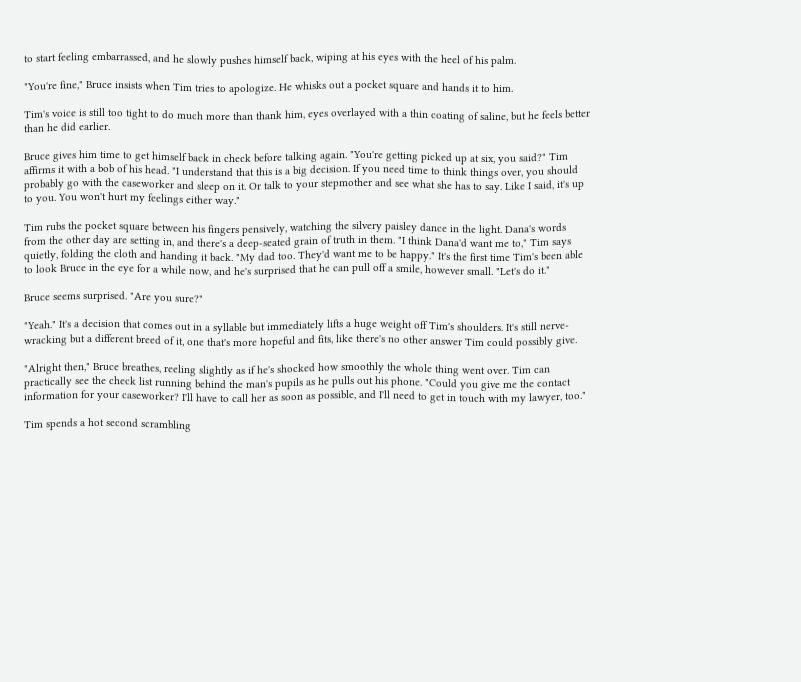to start feeling embarrassed, and he slowly pushes himself back, wiping at his eyes with the heel of his palm.

"You're fine," Bruce insists when Tim tries to apologize. He whisks out a pocket square and hands it to him.

Tim's voice is still too tight to do much more than thank him, eyes overlayed with a thin coating of saline, but he feels better than he did earlier.

Bruce gives him time to get himself back in check before talking again. "You're getting picked up at six, you said?" Tim affirms it with a bob of his head. "I understand that this is a big decision. If you need time to think things over, you should probably go with the caseworker and sleep on it. Or talk to your stepmother and see what she has to say. Like I said, it's up to you. You won't hurt my feelings either way."

Tim rubs the pocket square between his fingers pensively, watching the silvery paisley dance in the light. Dana's words from the other day are setting in, and there's a deep-seated grain of truth in them. "I think Dana'd want me to," Tim says quietly, folding the cloth and handing it back. "My dad too. They'd want me to be happy." It's the first time Tim's been able to look Bruce in the eye for a while now, and he's surprised that he can pull off a smile, however small. "Let's do it."

Bruce seems surprised. "Are you sure?"

"Yeah." It's a decision that comes out in a syllable but immediately lifts a huge weight off Tim's shoulders. It's still nerve-wracking but a different breed of it, one that's more hopeful and fits, like there's no other answer Tim could possibly give.

"Alright then," Bruce breathes, reeling slightly as if he's shocked how smoothly the whole thing went over. Tim can practically see the check list running behind the man's pupils as he pulls out his phone. "Could you give me the contact information for your caseworker? I'll have to call her as soon as possible, and I'll need to get in touch with my lawyer, too."

Tim spends a hot second scrambling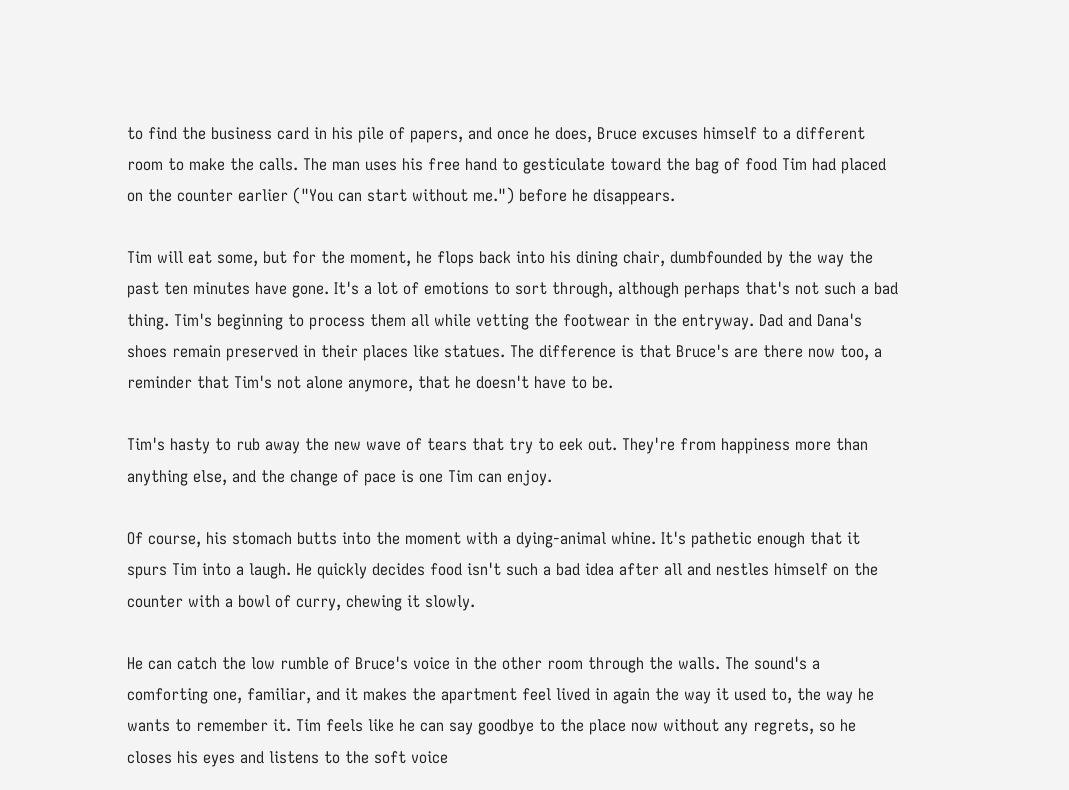to find the business card in his pile of papers, and once he does, Bruce excuses himself to a different room to make the calls. The man uses his free hand to gesticulate toward the bag of food Tim had placed on the counter earlier ("You can start without me.") before he disappears.

Tim will eat some, but for the moment, he flops back into his dining chair, dumbfounded by the way the past ten minutes have gone. It's a lot of emotions to sort through, although perhaps that's not such a bad thing. Tim's beginning to process them all while vetting the footwear in the entryway. Dad and Dana's shoes remain preserved in their places like statues. The difference is that Bruce's are there now too, a reminder that Tim's not alone anymore, that he doesn't have to be.

Tim's hasty to rub away the new wave of tears that try to eek out. They're from happiness more than anything else, and the change of pace is one Tim can enjoy.

Of course, his stomach butts into the moment with a dying-animal whine. It's pathetic enough that it spurs Tim into a laugh. He quickly decides food isn't such a bad idea after all and nestles himself on the counter with a bowl of curry, chewing it slowly.

He can catch the low rumble of Bruce's voice in the other room through the walls. The sound's a comforting one, familiar, and it makes the apartment feel lived in again the way it used to, the way he wants to remember it. Tim feels like he can say goodbye to the place now without any regrets, so he closes his eyes and listens to the soft voice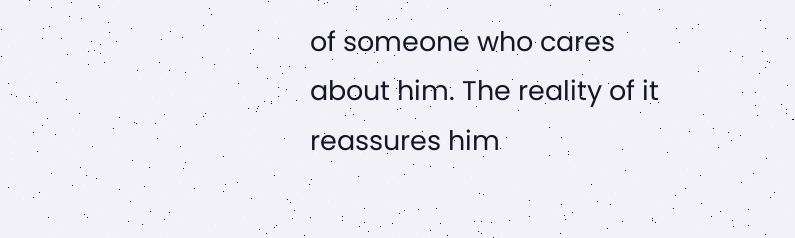of someone who cares about him. The reality of it reassures him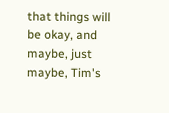that things will be okay, and maybe, just maybe, Tim's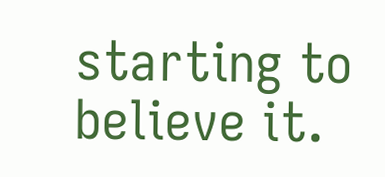starting to believe it.